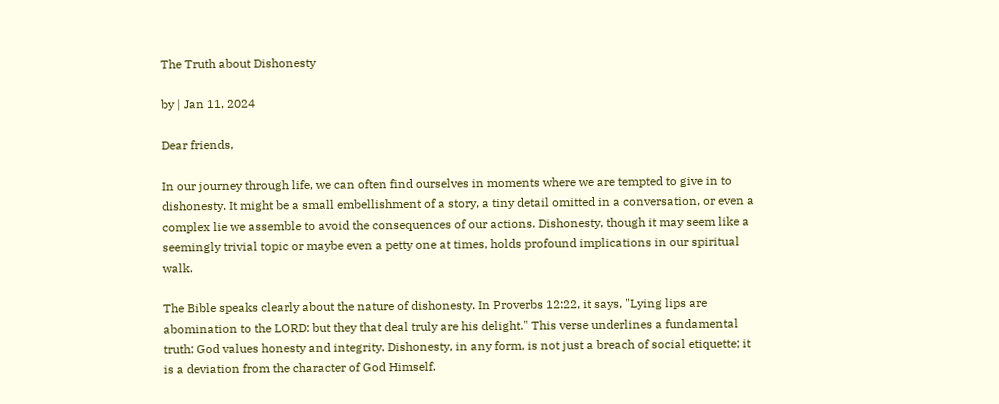The Truth about Dishonesty

by | Jan 11, 2024

Dear friends,

In our journey through life, we can often find ourselves in moments where we are tempted to give in to dishonesty. It might be a small embellishment of a story, a tiny detail omitted in a conversation, or even a complex lie we assemble to avoid the consequences of our actions. Dishonesty, though it may seem like a seemingly trivial topic or maybe even a petty one at times, holds profound implications in our spiritual walk.

The Bible speaks clearly about the nature of dishonesty. In Proverbs 12:22, it says, "Lying lips are abomination to the LORD: but they that deal truly are his delight." This verse underlines a fundamental truth: God values honesty and integrity. Dishonesty, in any form, is not just a breach of social etiquette; it is a deviation from the character of God Himself.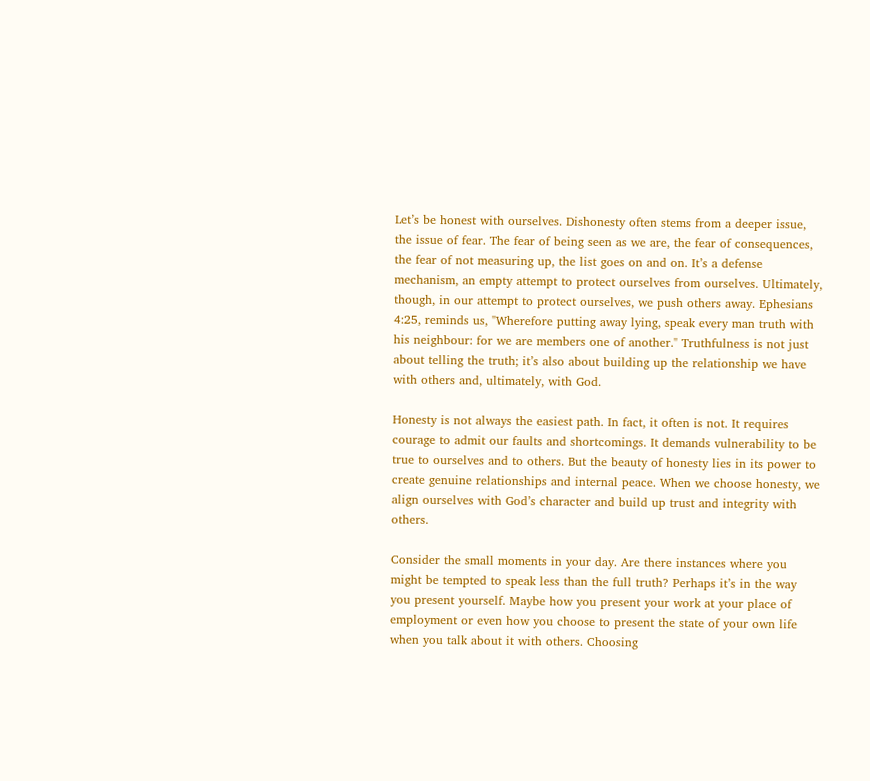Let’s be honest with ourselves. Dishonesty often stems from a deeper issue, the issue of fear. The fear of being seen as we are, the fear of consequences, the fear of not measuring up, the list goes on and on. It’s a defense mechanism, an empty attempt to protect ourselves from ourselves. Ultimately, though, in our attempt to protect ourselves, we push others away. Ephesians 4:25, reminds us, "Wherefore putting away lying, speak every man truth with his neighbour: for we are members one of another." Truthfulness is not just about telling the truth; it’s also about building up the relationship we have with others and, ultimately, with God.

Honesty is not always the easiest path. In fact, it often is not. It requires courage to admit our faults and shortcomings. It demands vulnerability to be true to ourselves and to others. But the beauty of honesty lies in its power to create genuine relationships and internal peace. When we choose honesty, we align ourselves with God’s character and build up trust and integrity with others.

Consider the small moments in your day. Are there instances where you might be tempted to speak less than the full truth? Perhaps it’s in the way you present yourself. Maybe how you present your work at your place of employment or even how you choose to present the state of your own life when you talk about it with others. Choosing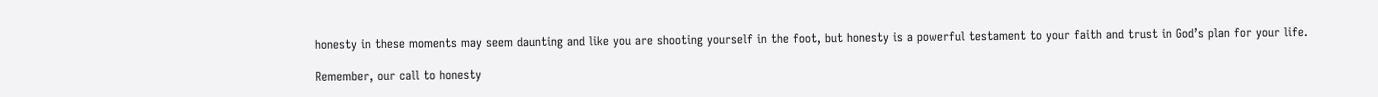honesty in these moments may seem daunting and like you are shooting yourself in the foot, but honesty is a powerful testament to your faith and trust in God’s plan for your life.

Remember, our call to honesty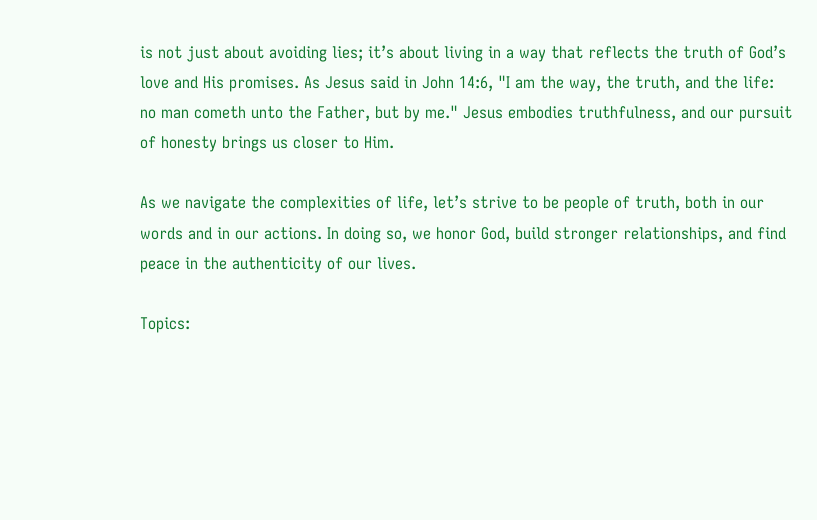is not just about avoiding lies; it’s about living in a way that reflects the truth of God’s love and His promises. As Jesus said in John 14:6, "I am the way, the truth, and the life: no man cometh unto the Father, but by me." Jesus embodies truthfulness, and our pursuit of honesty brings us closer to Him.

As we navigate the complexities of life, let’s strive to be people of truth, both in our words and in our actions. In doing so, we honor God, build stronger relationships, and find peace in the authenticity of our lives.

Topics: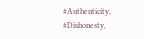#Authenticity, #Dishonesty,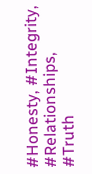#Honesty, #Integrity, #Relationships, #Truth